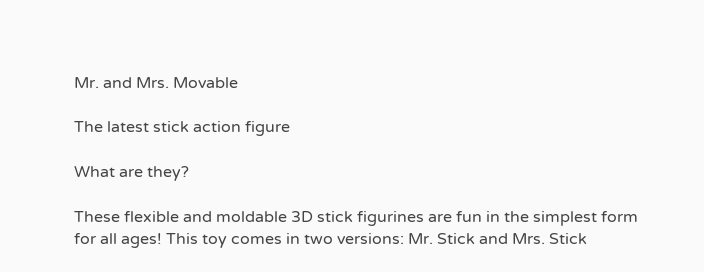Mr. and Mrs. Movable

The latest stick action figure

What are they?

These flexible and moldable 3D stick figurines are fun in the simplest form for all ages! This toy comes in two versions: Mr. Stick and Mrs. Stick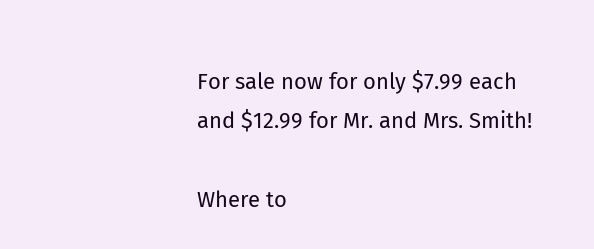For sale now for only $7.99 each and $12.99 for Mr. and Mrs. Smith!

Where to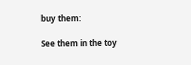buy them:

See them in the toy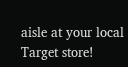aisle at your local Target store!